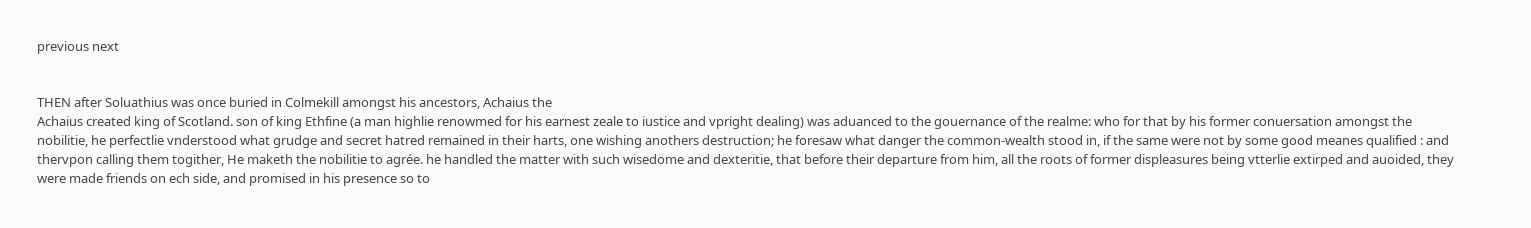previous next


THEN after Soluathius was once buried in Colmekill amongst his ancestors, Achaius the
Achaius created king of Scotland. son of king Ethfine (a man highlie renowmed for his earnest zeale to iustice and vpright dealing) was aduanced to the gouernance of the realme: who for that by his former conuersation amongst the nobilitie, he perfectlie vnderstood what grudge and secret hatred remained in their harts, one wishing anothers destruction; he foresaw what danger the common-wealth stood in, if the same were not by some good meanes qualified : and thervpon calling them togither, He maketh the nobilitie to agrée. he handled the matter with such wisedome and dexteritie, that before their departure from him, all the roots of former displeasures being vtterlie extirped and auoided, they were made friends on ech side, and promised in his presence so to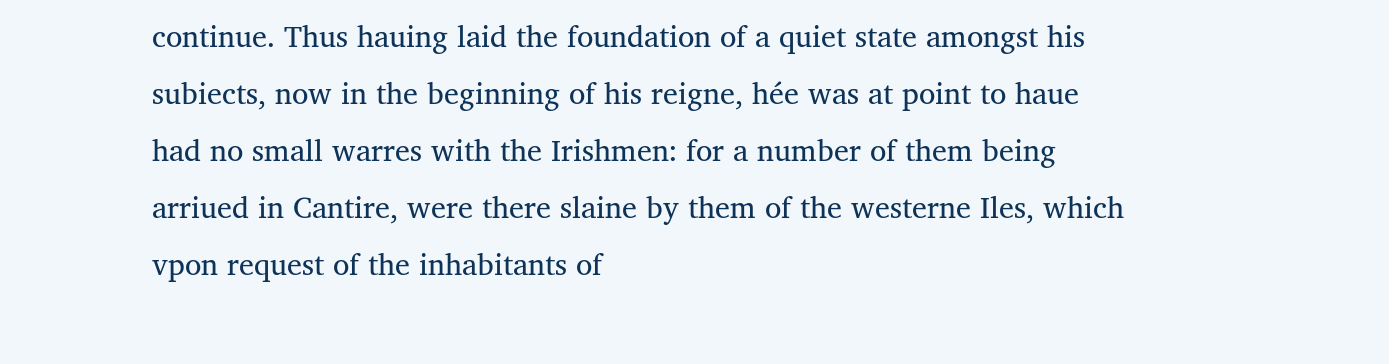continue. Thus hauing laid the foundation of a quiet state amongst his subiects, now in the beginning of his reigne, hée was at point to haue had no small warres with the Irishmen: for a number of them being arriued in Cantire, were there slaine by them of the westerne Iles, which vpon request of the inhabitants of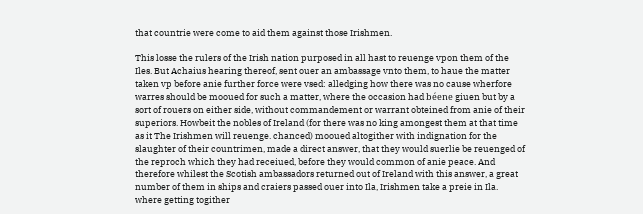that countrie were come to aid them against those Irishmen.

This losse the rulers of the Irish nation purposed in all hast to reuenge vpon them of the Iles. But Achaius hearing thereof, sent ouer an ambassage vnto them, to haue the matter taken vp before anie further force were vsed: alledging how there was no cause wherfore warres should be mooued for such a matter, where the occasion had béene giuen but by a sort of rouers on either side, without commandement or warrant obteined from anie of their superiors. Howbeit the nobles of Ireland (for there was no king amongest them at that time as it The Irishmen will reuenge. chanced) mooued altogither with indignation for the slaughter of their countrimen, made a direct answer, that they would suerlie be reuenged of the reproch which they had receiued, before they would common of anie peace. And therefore whilest the Scotish ambassadors returned out of Ireland with this answer, a great number of them in ships and craiers passed ouer into Ila, Irishmen take a preie in Ila. where getting togither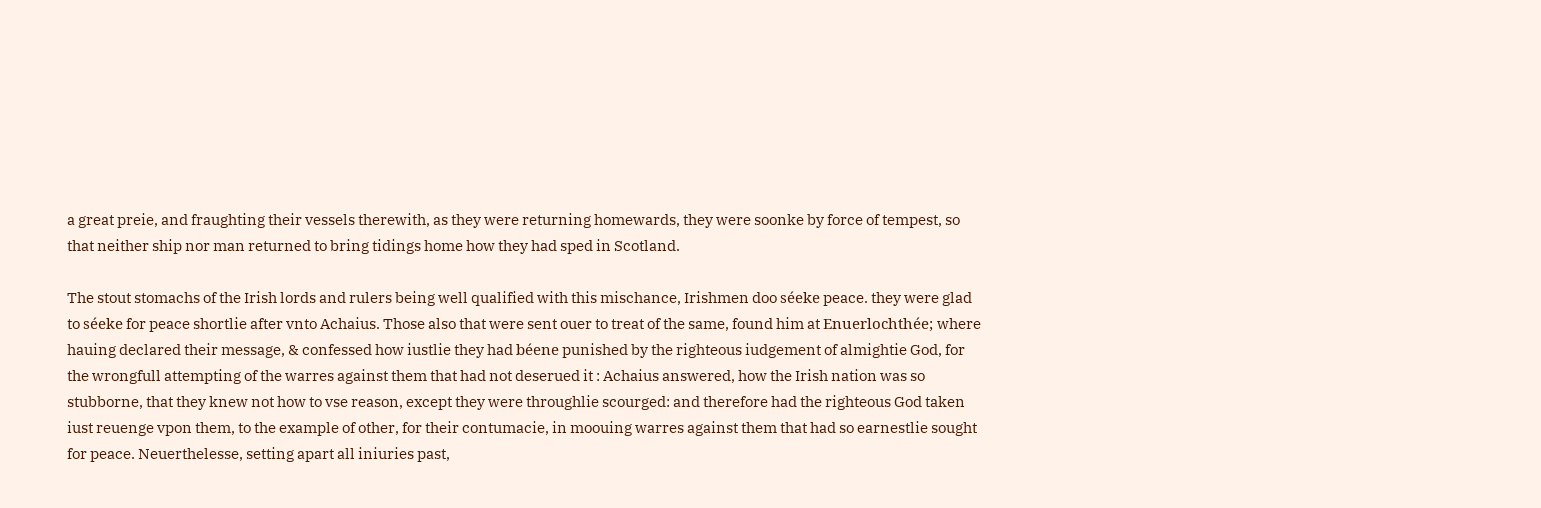a great preie, and fraughting their vessels therewith, as they were returning homewards, they were soonke by force of tempest, so that neither ship nor man returned to bring tidings home how they had sped in Scotland.

The stout stomachs of the Irish lords and rulers being well qualified with this mischance, Irishmen doo séeke peace. they were glad to séeke for peace shortlie after vnto Achaius. Those also that were sent ouer to treat of the same, found him at Enuerlochthée; where hauing declared their message, & confessed how iustlie they had béene punished by the righteous iudgement of almightie God, for the wrongfull attempting of the warres against them that had not deserued it : Achaius answered, how the Irish nation was so stubborne, that they knew not how to vse reason, except they were throughlie scourged: and therefore had the righteous God taken iust reuenge vpon them, to the example of other, for their contumacie, in moouing warres against them that had so earnestlie sought for peace. Neuerthelesse, setting apart all iniuries past,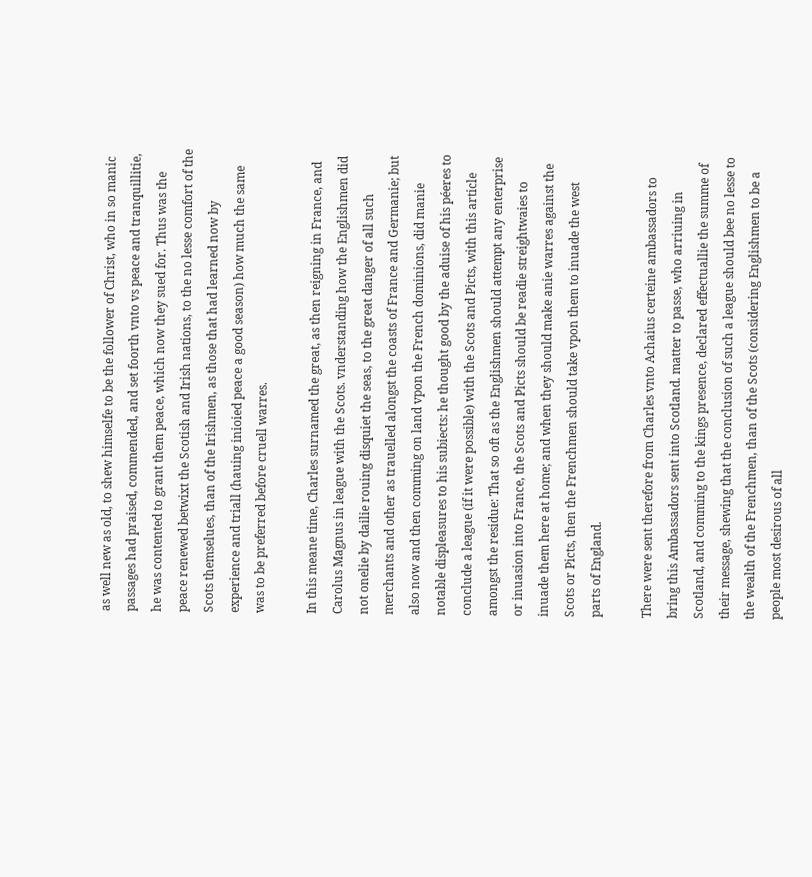as well new as old, to shew himselfe to be the follower of Christ, who in so manic passages had praised, commended, and set foorth vnto vs peace and tranquillitie, he was contented to grant them peace, which now they sued for. Thus was the peace renewed betwixt the Scotish and Irish nations, to the no lesse comfort of the Scots themselues, than of the Irishmen, as those that had learned now by experience and triall (hauing inioied peace a good season) how much the same was to be preferred before cruell warres.

In this meane time, Charles surnamed the great, as then reigning in France, and Carolus Magnus in league with the Scots. vnderstanding how the Englishmen did not onelie by dailie rouing disquiet the seas, to the great danger of all such merchants and other as trauelled alongst the coasts of France and Germanie; but also now and then comming on land vpon the French dominions, did manie notable displeasures to his subiects: he thought good by the aduise of his péeres to conclude a league (if it were possible) with the Scots and Picts, with this article amongst the residue: That so oft as the Englishmen should attempt any enterprise or inuasion into France, the Scots and Picts should be readie streightwaies to inuade them here at home; and when they should make anie warres against the Scots or Picts, then the Frenchmen should take vpon them to inuade the west parts of England.

There were sent therefore from Charles vnto Achaius certeine ambassadors to bring this Ambassadors sent into Scotland. matter to passe, who arriuing in Scotland, and comming to the kings presence, declared effectuallie the summe of their message, shewing that the conclusion of such a league should bee no lesse to the wealth of the Frenchmen, than of the Scots (considering Englishmen to be a people most desirous of all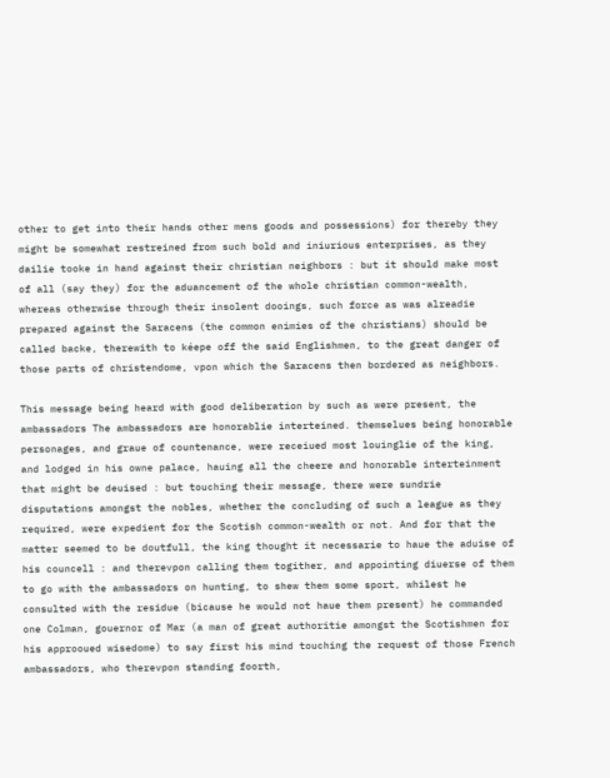other to get into their hands other mens goods and possessions) for thereby they might be somewhat restreined from such bold and iniurious enterprises, as they dailie tooke in hand against their christian neighbors : but it should make most of all (say they) for the aduancement of the whole christian common-wealth, whereas otherwise through their insolent dooings, such force as was alreadie prepared against the Saracens (the common enimies of the christians) should be called backe, therewith to kéepe off the said Englishmen, to the great danger of those parts of christendome, vpon which the Saracens then bordered as neighbors.

This message being heard with good deliberation by such as were present, the ambassadors The ambassadors are honorablie interteined. themselues being honorable personages, and graue of countenance, were receiued most louinglie of the king, and lodged in his owne palace, hauing all the cheere and honorable interteinment that might be deuised : but touching their message, there were sundrie disputations amongst the nobles, whether the concluding of such a league as they required, were expedient for the Scotish common-wealth or not. And for that the matter seemed to be doutfull, the king thought it necessarie to haue the aduise of his councell : and therevpon calling them togither, and appointing diuerse of them to go with the ambassadors on hunting, to shew them some sport, whilest he consulted with the residue (bicause he would not haue them present) he commanded one Colman, gouernor of Mar (a man of great authoritie amongst the Scotishmen for his approoued wisedome) to say first his mind touching the request of those French ambassadors, who therevpon standing foorth,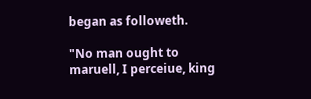began as followeth.

"No man ought to maruell, I perceiue, king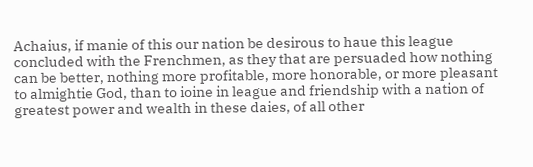Achaius, if manie of this our nation be desirous to haue this league concluded with the Frenchmen, as they that are persuaded how nothing can be better, nothing more profitable, more honorable, or more pleasant to almightie God, than to ioine in league and friendship with a nation of greatest power and wealth in these daies, of all other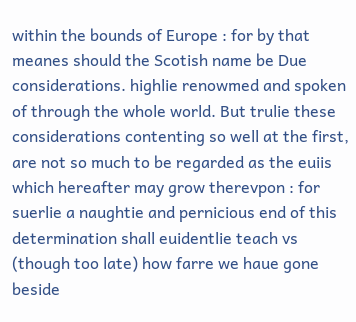within the bounds of Europe : for by that meanes should the Scotish name be Due considerations. highlie renowmed and spoken of through the whole world. But trulie these considerations contenting so well at the first, are not so much to be regarded as the euiis which hereafter may grow therevpon : for suerlie a naughtie and pernicious end of this determination shall euidentlie teach vs (though too late) how farre we haue gone beside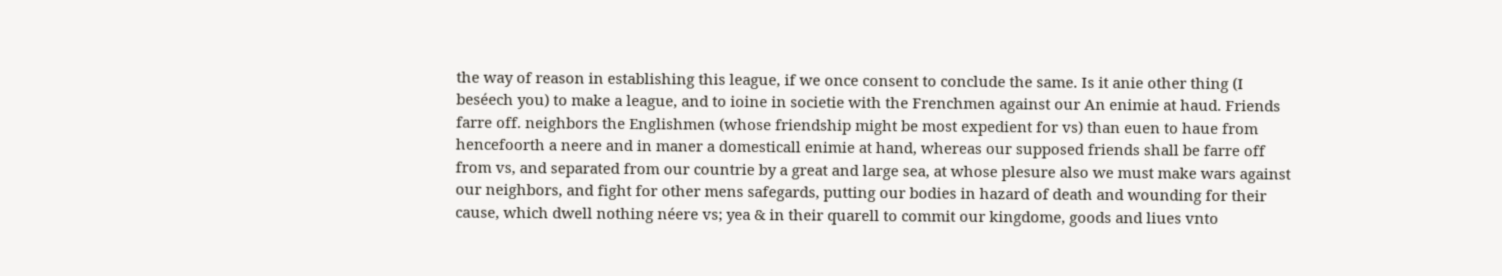the way of reason in establishing this league, if we once consent to conclude the same. Is it anie other thing (I beséech you) to make a league, and to ioine in societie with the Frenchmen against our An enimie at haud. Friends farre off. neighbors the Englishmen (whose friendship might be most expedient for vs) than euen to haue from hencefoorth a neere and in maner a domesticall enimie at hand, whereas our supposed friends shall be farre off from vs, and separated from our countrie by a great and large sea, at whose plesure also we must make wars against our neighbors, and fight for other mens safegards, putting our bodies in hazard of death and wounding for their cause, which dwell nothing néere vs; yea & in their quarell to commit our kingdome, goods and liues vnto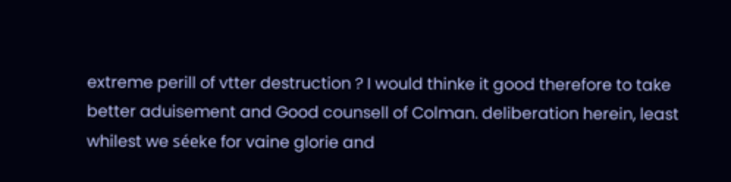extreme perill of vtter destruction ? I would thinke it good therefore to take better aduisement and Good counsell of Colman. deliberation herein, least whilest we séeke for vaine glorie and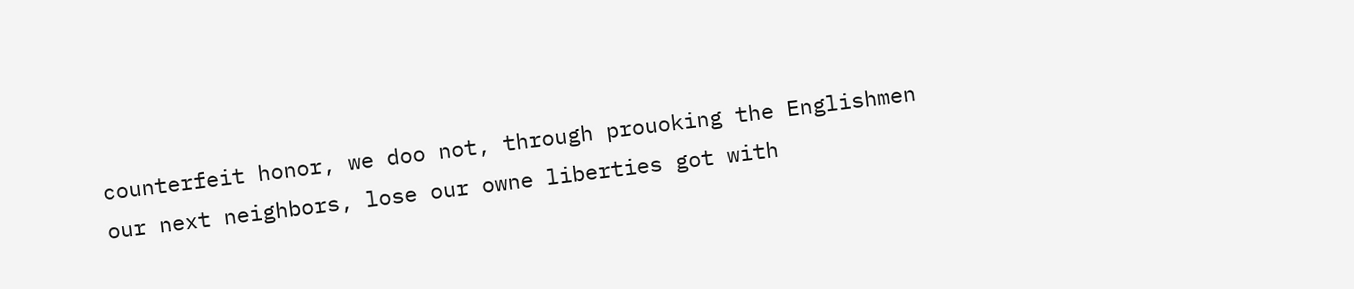counterfeit honor, we doo not, through prouoking the Englishmen our next neighbors, lose our owne liberties got with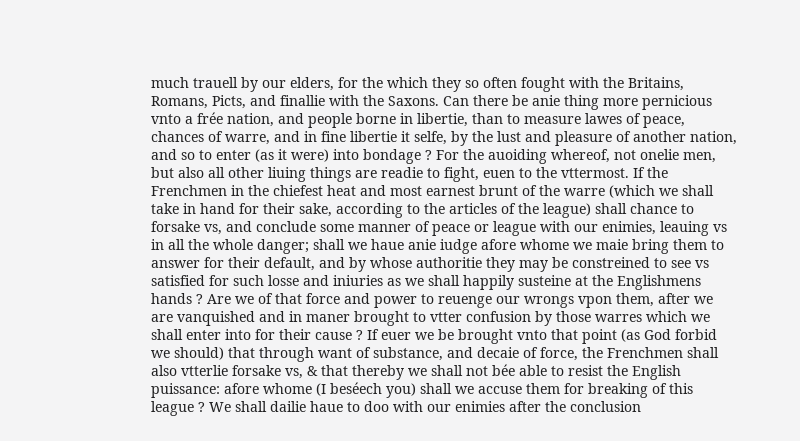much trauell by our elders, for the which they so often fought with the Britains, Romans, Picts, and finallie with the Saxons. Can there be anie thing more pernicious vnto a frée nation, and people borne in libertie, than to measure lawes of peace, chances of warre, and in fine libertie it selfe, by the lust and pleasure of another nation, and so to enter (as it were) into bondage ? For the auoiding whereof, not onelie men, but also all other liuing things are readie to fight, euen to the vttermost. If the Frenchmen in the chiefest heat and most earnest brunt of the warre (which we shall take in hand for their sake, according to the articles of the league) shall chance to forsake vs, and conclude some manner of peace or league with our enimies, leauing vs in all the whole danger; shall we haue anie iudge afore whome we maie bring them to answer for their default, and by whose authoritie they may be constreined to see vs satisfied for such losse and iniuries as we shall happily susteine at the Englishmens hands ? Are we of that force and power to reuenge our wrongs vpon them, after we are vanquished and in maner brought to vtter confusion by those warres which we shall enter into for their cause ? If euer we be brought vnto that point (as God forbid we should) that through want of substance, and decaie of force, the Frenchmen shall also vtterlie forsake vs, & that thereby we shall not bée able to resist the English puissance: afore whome (I beséech you) shall we accuse them for breaking of this league ? We shall dailie haue to doo with our enimies after the conclusion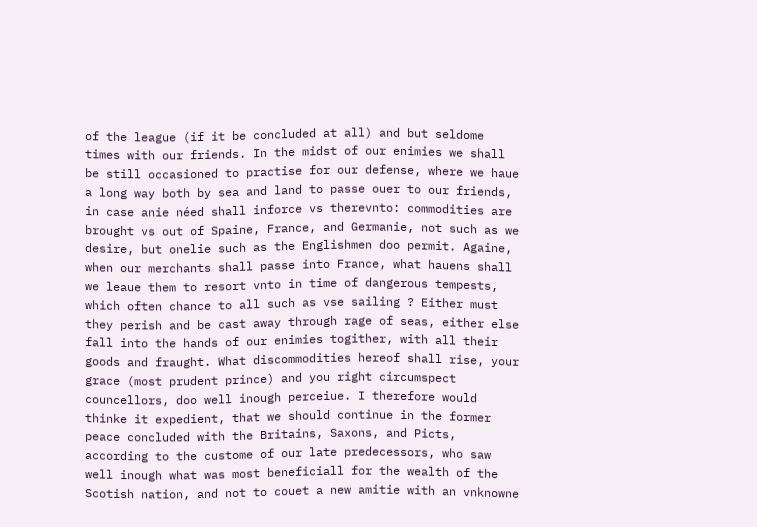of the league (if it be concluded at all) and but seldome times with our friends. In the midst of our enimies we shall be still occasioned to practise for our defense, where we haue a long way both by sea and land to passe ouer to our friends, in case anie néed shall inforce vs therevnto: commodities are brought vs out of Spaine, France, and Germanie, not such as we desire, but onelie such as the Englishmen doo permit. Againe, when our merchants shall passe into France, what hauens shall we leaue them to resort vnto in time of dangerous tempests, which often chance to all such as vse sailing ? Either must they perish and be cast away through rage of seas, either else fall into the hands of our enimies togither, with all their goods and fraught. What discommodities hereof shall rise, your grace (most prudent prince) and you right circumspect councellors, doo well inough perceiue. I therefore would thinke it expedient, that we should continue in the former peace concluded with the Britains, Saxons, and Picts, according to the custome of our late predecessors, who saw well inough what was most beneficiall for the wealth of the Scotish nation, and not to couet a new amitie with an vnknowne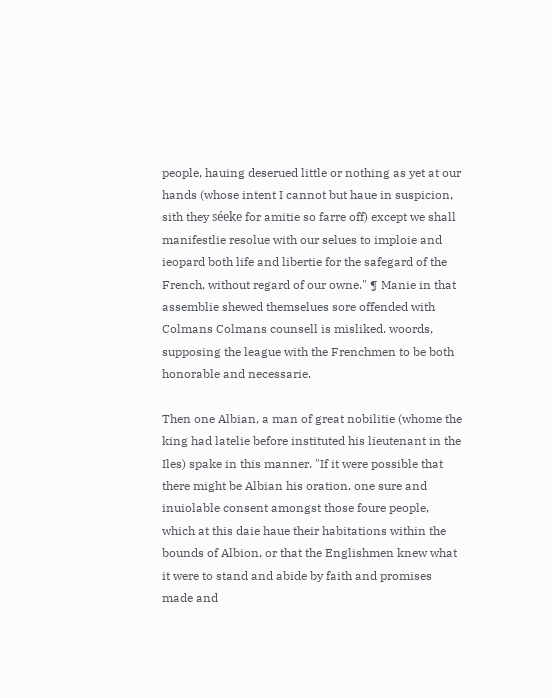people, hauing deserued little or nothing as yet at our hands (whose intent I cannot but haue in suspicion, sith they séeke for amitie so farre off) except we shall manifestlie resolue with our selues to imploie and ieopard both life and libertie for the safegard of the French, without regard of our owne." ¶ Manie in that assemblie shewed themselues sore offended with Colmans Colmans counsell is misliked. woords, supposing the league with the Frenchmen to be both honorable and necessarie.

Then one Albian, a man of great nobilitie (whome the king had latelie before instituted his lieutenant in the Iles) spake in this manner. "If it were possible that there might be Albian his oration. one sure and inuiolable consent amongst those foure people, which at this daie haue their habitations within the bounds of Albion, or that the Englishmen knew what it were to stand and abide by faith and promises made and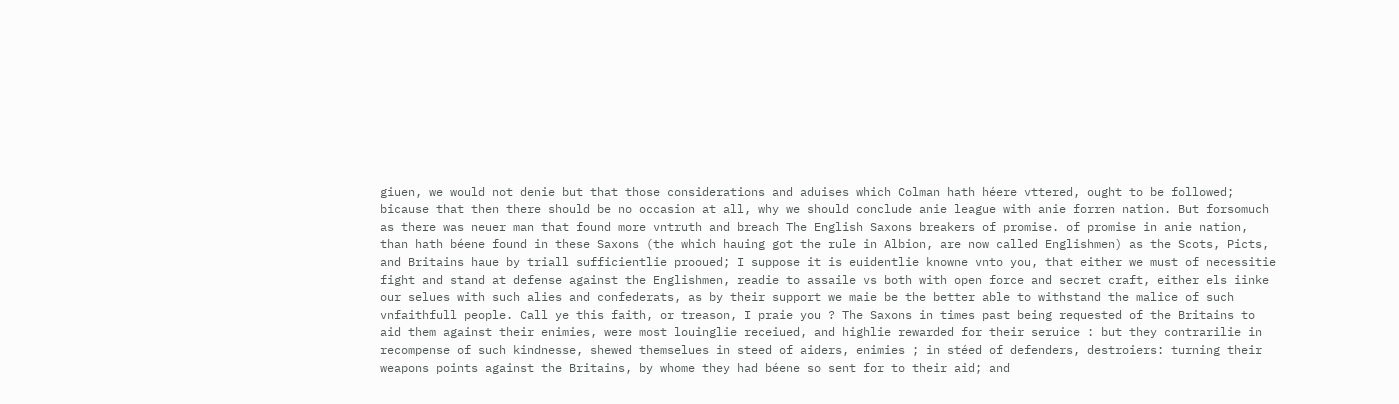giuen, we would not denie but that those considerations and aduises which Colman hath héere vttered, ought to be followed; bicause that then there should be no occasion at all, why we should conclude anie league with anie forren nation. But forsomuch as there was neuer man that found more vntruth and breach The English Saxons breakers of promise. of promise in anie nation, than hath béene found in these Saxons (the which hauing got the rule in Albion, are now called Englishmen) as the Scots, Picts, and Britains haue by triall sufficientlie prooued; I suppose it is euidentlie knowne vnto you, that either we must of necessitie fight and stand at defense against the Englishmen, readie to assaile vs both with open force and secret craft, either els iinke our selues with such alies and confederats, as by their support we maie be the better able to withstand the malice of such vnfaithfull people. Call ye this faith, or treason, I praie you ? The Saxons in times past being requested of the Britains to aid them against their enimies, were most louinglie receiued, and highlie rewarded for their seruice : but they contrarilie in recompense of such kindnesse, shewed themselues in steed of aiders, enimies ; in stéed of defenders, destroiers: turning their weapons points against the Britains, by whome they had béene so sent for to their aid; and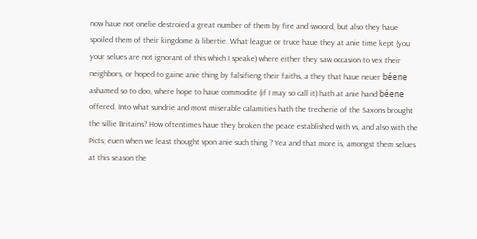now haue not onelie destroied a great number of them by fire and swoord, but also they haue spoiled them of their kingdome & libertie. What league or truce haue they at anie time kept (you your selues are not ignorant of this which I speake) where either they saw occasion to vex their neighbors, or hoped to gaine anie thing by falsifieng their faiths, a they that haue neuer béene ashamed so to doo, where hope to haue commodite (if I may so call it) hath at anie hand béene offered. Into what sundrie and most miserable calamities hath the trecherie of the Saxons brought the sillie Britains? How oftentimes haue they broken the peace established with vs, and also with the Picts; euen when we least thought vpon anie such thing ? Yea and that more is, amongst them selues at this season the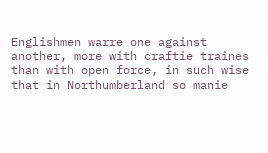Englishmen warre one against another, more with craftie traines than with open force, in such wise that in Northumberland so manie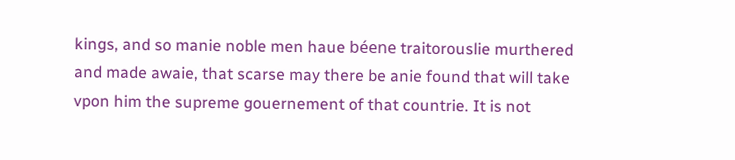kings, and so manie noble men haue béene traitorouslie murthered and made awaie, that scarse may there be anie found that will take vpon him the supreme gouernement of that countrie. It is not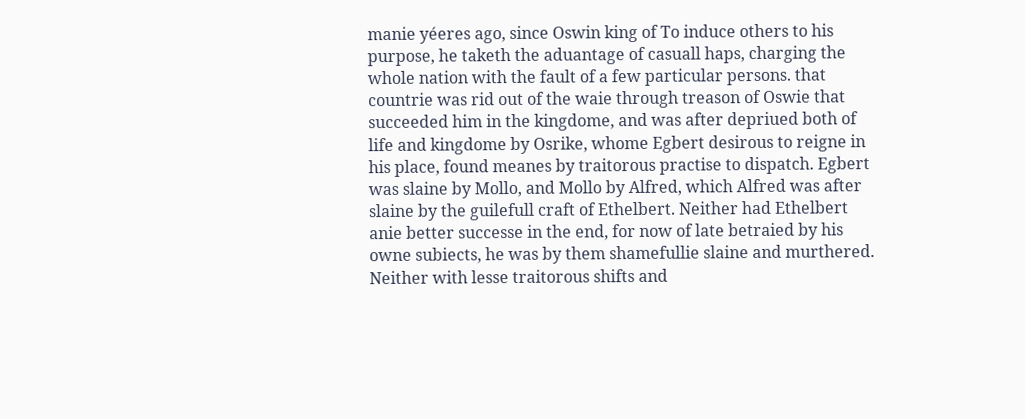manie yéeres ago, since Oswin king of To induce others to his purpose, he taketh the aduantage of casuall haps, charging the whole nation with the fault of a few particular persons. that countrie was rid out of the waie through treason of Oswie that succeeded him in the kingdome, and was after depriued both of life and kingdome by Osrike, whome Egbert desirous to reigne in his place, found meanes by traitorous practise to dispatch. Egbert was slaine by Mollo, and Mollo by Alfred, which Alfred was after slaine by the guilefull craft of Ethelbert. Neither had Ethelbert anie better successe in the end, for now of late betraied by his owne subiects, he was by them shamefullie slaine and murthered. Neither with lesse traitorous shifts and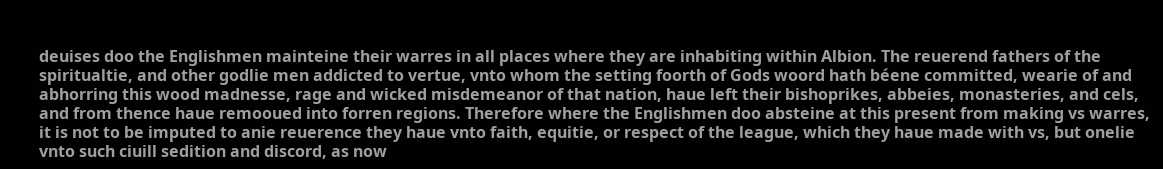deuises doo the Englishmen mainteine their warres in all places where they are inhabiting within Albion. The reuerend fathers of the spiritualtie, and other godlie men addicted to vertue, vnto whom the setting foorth of Gods woord hath béene committed, wearie of and abhorring this wood madnesse, rage and wicked misdemeanor of that nation, haue left their bishoprikes, abbeies, monasteries, and cels, and from thence haue remooued into forren regions. Therefore where the Englishmen doo absteine at this present from making vs warres, it is not to be imputed to anie reuerence they haue vnto faith, equitie, or respect of the league, which they haue made with vs, but onelie vnto such ciuill sedition and discord, as now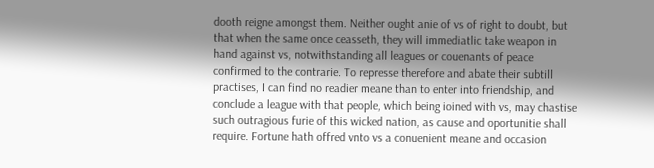dooth reigne amongst them. Neither ought anie of vs of right to doubt, but that when the same once ceasseth, they will immediatlic take weapon in hand against vs, notwithstanding all leagues or couenants of peace confirmed to the contrarie. To represse therefore and abate their subtill practises, I can find no readier meane than to enter into friendship, and conclude a league with that people, which being ioined with vs, may chastise such outragious furie of this wicked nation, as cause and oportunitie shall require. Fortune hath offred vnto vs a conuenient meane and occasion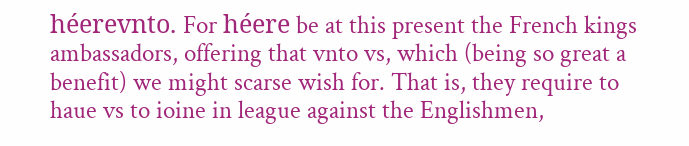héerevnto. For héere be at this present the French kings ambassadors, offering that vnto vs, which (being so great a benefit) we might scarse wish for. That is, they require to haue vs to ioine in league against the Englishmen,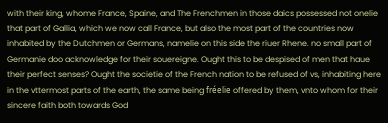with their king, whome France, Spaine, and The Frenchmen in those daics possessed not onelie that part of Gallia, which we now call France, but also the most part of the countries now inhabited by the Dutchmen or Germans, namelie on this side the riuer Rhene. no small part of Germanie doo acknowledge for their souereigne. Ought this to be despised of men that haue their perfect senses? Ought the societie of the French nation to be refused of vs, inhabiting here in the vttermost parts of the earth, the same being fréelie offered by them, vnto whom for their sincere faith both towards God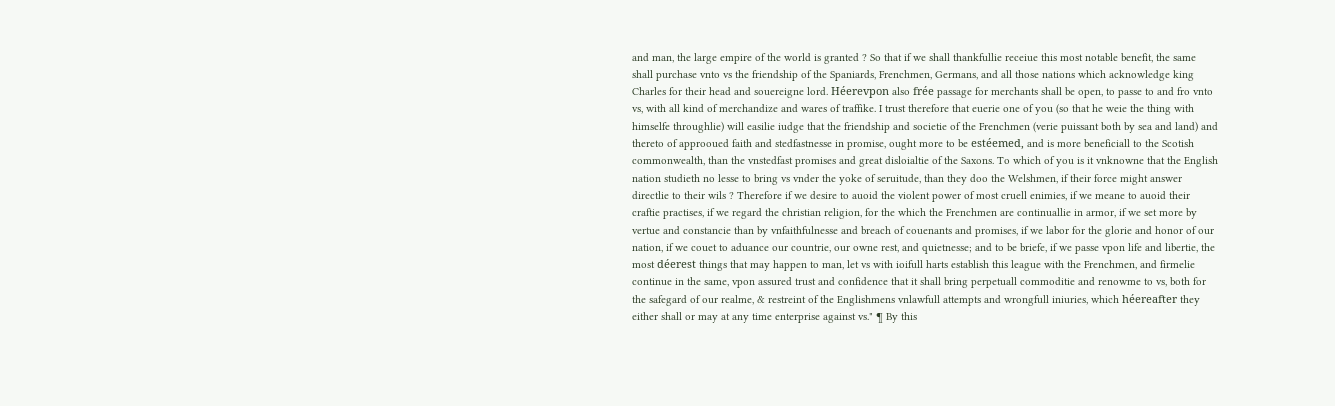and man, the large empire of the world is granted ? So that if we shall thankfullie receiue this most notable benefit, the same shall purchase vnto vs the friendship of the Spaniards, Frenchmen, Germans, and all those nations which acknowledge king Charles for their head and souereigne lord. Héerevpon also frée passage for merchants shall be open, to passe to and fro vnto vs, with all kind of merchandize and wares of traffike. I trust therefore that euerie one of you (so that he weie the thing with himselfe throughlie) will easilie iudge that the friendship and societie of the Frenchmen (verie puissant both by sea and land) and thereto of approoued faith and stedfastnesse in promise, ought more to be estéemed, and is more beneficiall to the Scotish commonwealth, than the vnstedfast promises and great disloialtie of the Saxons. To which of you is it vnknowne that the English nation studieth no lesse to bring vs vnder the yoke of seruitude, than they doo the Welshmen, if their force might answer directlie to their wils ? Therefore if we desire to auoid the violent power of most cruell enimies, if we meane to auoid their craftie practises, if we regard the christian religion, for the which the Frenchmen are continuallie in armor, if we set more by vertue and constancie than by vnfaithfulnesse and breach of couenants and promises, if we labor for the glorie and honor of our nation, if we couet to aduance our countrie, our owne rest, and quietnesse; and to be briefe, if we passe vpon life and libertie, the most déerest things that may happen to man, let vs with ioifull harts establish this league with the Frenchmen, and firmelie continue in the same, vpon assured trust and confidence that it shall bring perpetuall commoditie and renowme to vs, both for the safegard of our realme, & restreint of the Englishmens vnlawfull attempts and wrongfull iniuries, which héereafter they either shall or may at any time enterprise against vs." ¶ By this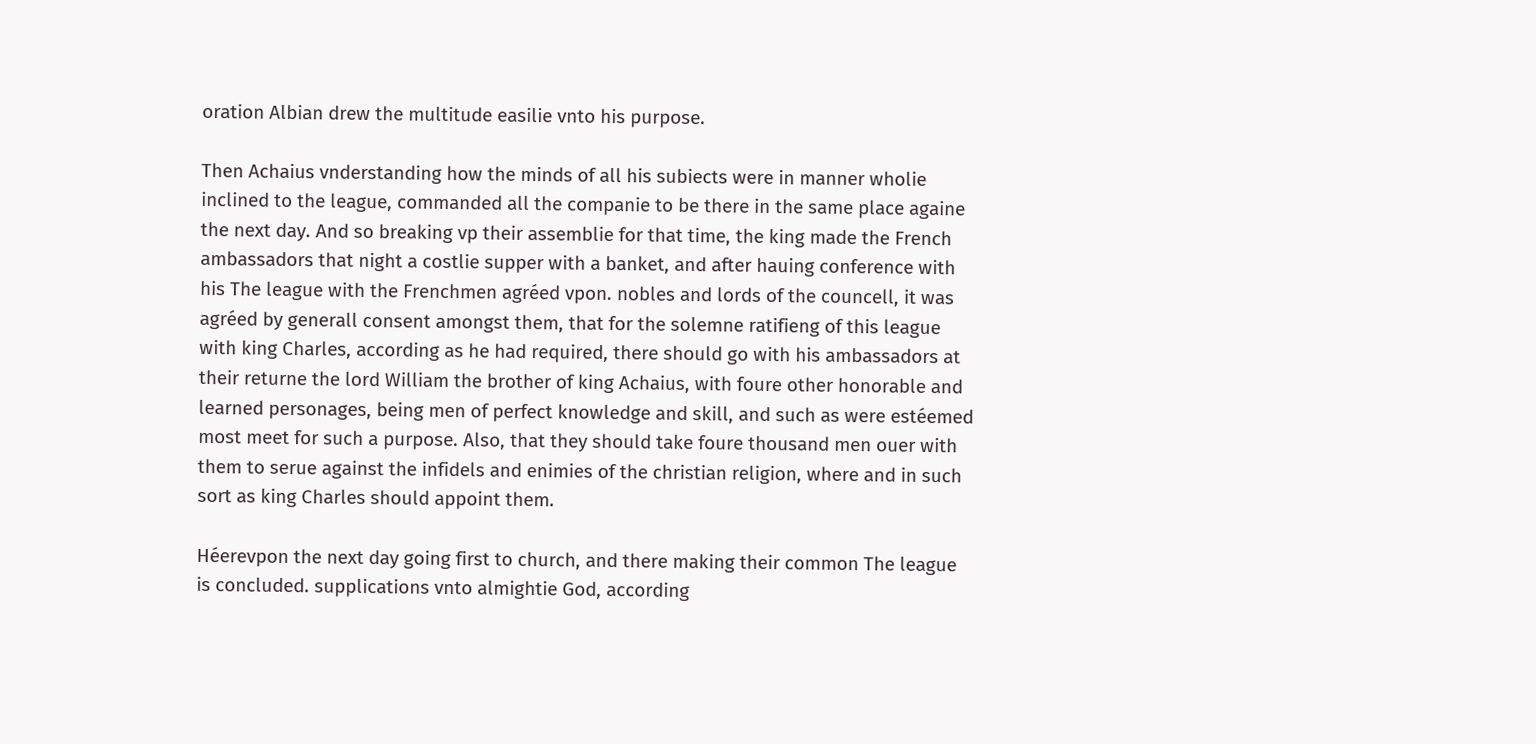oration Albian drew the multitude easilie vnto his purpose.

Then Achaius vnderstanding how the minds of all his subiects were in manner wholie inclined to the league, commanded all the companie to be there in the same place againe the next day. And so breaking vp their assemblie for that time, the king made the French ambassadors that night a costlie supper with a banket, and after hauing conference with his The league with the Frenchmen agréed vpon. nobles and lords of the councell, it was agréed by generall consent amongst them, that for the solemne ratifieng of this league with king Charles, according as he had required, there should go with his ambassadors at their returne the lord William the brother of king Achaius, with foure other honorable and learned personages, being men of perfect knowledge and skill, and such as were estéemed most meet for such a purpose. Also, that they should take foure thousand men ouer with them to serue against the infidels and enimies of the christian religion, where and in such sort as king Charles should appoint them.

Héerevpon the next day going first to church, and there making their common The league is concluded. supplications vnto almightie God, according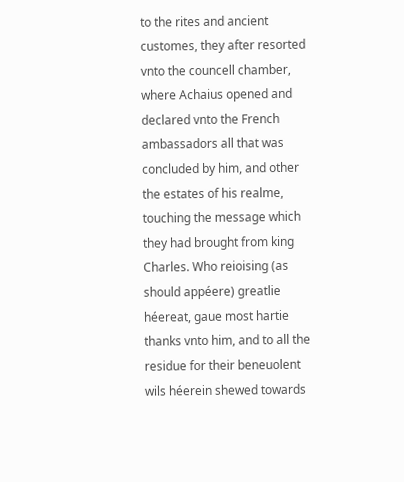to the rites and ancient customes, they after resorted vnto the councell chamber, where Achaius opened and declared vnto the French ambassadors all that was concluded by him, and other the estates of his realme, touching the message which they had brought from king Charles. Who reioising (as should appéere) greatlie héereat, gaue most hartie thanks vnto him, and to all the residue for their beneuolent wils héerein shewed towards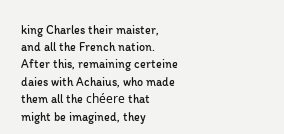king Charles their maister, and all the French nation. After this, remaining certeine daies with Achaius, who made them all the chéere that might be imagined, they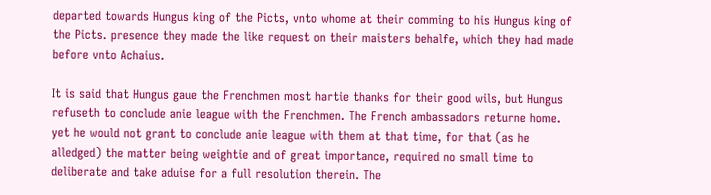departed towards Hungus king of the Picts, vnto whome at their comming to his Hungus king of the Picts. presence they made the like request on their maisters behalfe, which they had made before vnto Achaius.

It is said that Hungus gaue the Frenchmen most hartie thanks for their good wils, but Hungus refuseth to conclude anie league with the Frenchmen. The French ambassadors returne home. yet he would not grant to conclude anie league with them at that time, for that (as he alledged) the matter being weightie and of great importance, required no small time to deliberate and take aduise for a full resolution therein. The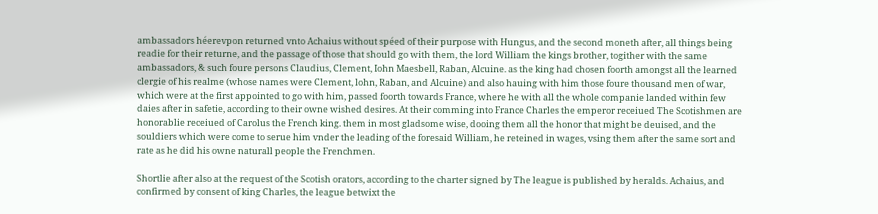ambassadors héerevpon returned vnto Achaius without spéed of their purpose with Hungus, and the second moneth after, all things being readie for their returne, and the passage of those that should go with them, the lord William the kings brother, togither with the same ambassadors, & such foure persons Claudius, Clement, Iohn Maesbell, Raban, Alcuine. as the king had chosen foorth amongst all the learned clergie of his realme (whose names were Clement, lohn, Raban, and Alcuine) and also hauing with him those foure thousand men of war, which were at the first appointed to go with him, passed foorth towards France, where he with all the whole companie landed within few daies after in safetie, according to their owne wished desires. At their comming into France Charles the emperor receiued The Scotishmen are honorablie receiued of Carolus the French king. them in most gladsome wise, dooing them all the honor that might be deuised, and the souldiers which were come to serue him vnder the leading of the foresaid William, he reteined in wages, vsing them after the same sort and rate as he did his owne naturall people the Frenchmen.

Shortlie after also at the request of the Scotish orators, according to the charter signed by The league is published by heralds. Achaius, and confirmed by consent of king Charles, the league betwixt the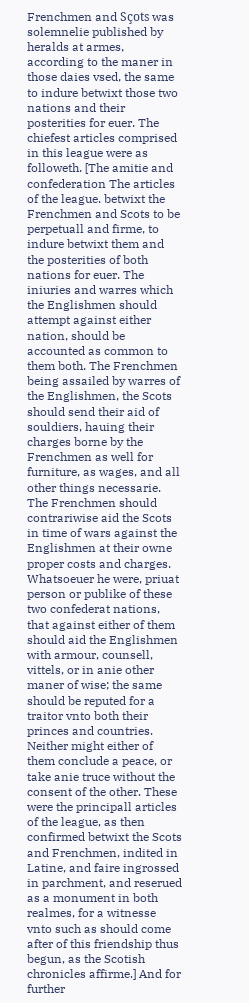Frenchmen and Sçots was solemnelie published by heralds at armes, according to the maner in those daies vsed, the same to indure betwixt those two nations and their posterities for euer. The chiefest articles comprised in this league were as followeth. [The amitie and confederation The articles of the league. betwixt the Frenchmen and Scots to be perpetuall and firme, to indure betwixt them and the posterities of both nations for euer. The iniuries and warres which the Englishmen should attempt against either nation, should be accounted as common to them both. The Frenchmen being assailed by warres of the Englishmen, the Scots should send their aid of souldiers, hauing their charges borne by the Frenchmen as well for furniture, as wages, and all other things necessarie. The Frenchmen should contrariwise aid the Scots in time of wars against the Englishmen at their owne proper costs and charges. Whatsoeuer he were, priuat person or publike of these two confederat nations, that against either of them should aid the Englishmen with armour, counsell, vittels, or in anie other maner of wise; the same should be reputed for a traitor vnto both their princes and countries. Neither might either of them conclude a peace, or take anie truce without the consent of the other. These were the principall articles of the league, as then confirmed betwixt the Scots and Frenchmen, indited in Latine, and faire ingrossed in parchment, and reserued as a monument in both realmes, for a witnesse vnto such as should come after of this friendship thus begun, as the Scotish chronicles affirme.] And for further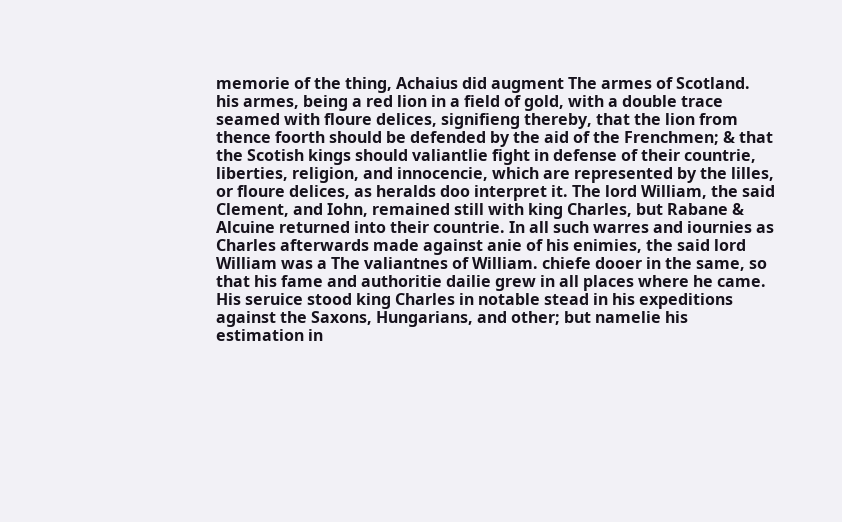memorie of the thing, Achaius did augment The armes of Scotland. his armes, being a red lion in a field of gold, with a double trace seamed with floure delices, signifieng thereby, that the lion from thence foorth should be defended by the aid of the Frenchmen; & that the Scotish kings should valiantlie fight in defense of their countrie, liberties, religion, and innocencie, which are represented by the lilles, or floure delices, as heralds doo interpret it. The lord William, the said Clement, and Iohn, remained still with king Charles, but Rabane & Alcuine returned into their countrie. In all such warres and iournies as Charles afterwards made against anie of his enimies, the said lord William was a The valiantnes of William. chiefe dooer in the same, so that his fame and authoritie dailie grew in all places where he came. His seruice stood king Charles in notable stead in his expeditions against the Saxons, Hungarians, and other; but namelie his estimation in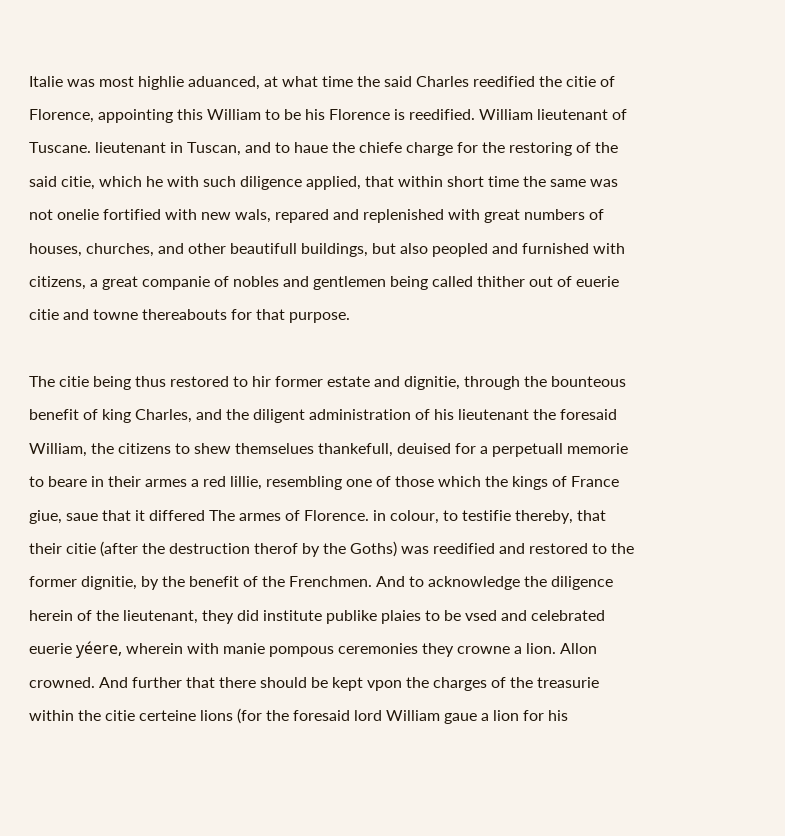Italie was most highlie aduanced, at what time the said Charles reedified the citie of Florence, appointing this William to be his Florence is reedified. William lieutenant of Tuscane. lieutenant in Tuscan, and to haue the chiefe charge for the restoring of the said citie, which he with such diligence applied, that within short time the same was not onelie fortified with new wals, repared and replenished with great numbers of houses, churches, and other beautifull buildings, but also peopled and furnished with citizens, a great companie of nobles and gentlemen being called thither out of euerie citie and towne thereabouts for that purpose.

The citie being thus restored to hir former estate and dignitie, through the bounteous benefit of king Charles, and the diligent administration of his lieutenant the foresaid William, the citizens to shew themselues thankefull, deuised for a perpetuall memorie to beare in their armes a red lillie, resembling one of those which the kings of France giue, saue that it differed The armes of Florence. in colour, to testifie thereby, that their citie (after the destruction therof by the Goths) was reedified and restored to the former dignitie, by the benefit of the Frenchmen. And to acknowledge the diligence herein of the lieutenant, they did institute publike plaies to be vsed and celebrated euerie yéere, wherein with manie pompous ceremonies they crowne a lion. Allon crowned. And further that there should be kept vpon the charges of the treasurie within the citie certeine lions (for the foresaid lord William gaue a lion for his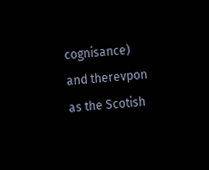cognisance) and therevpon as the Scotish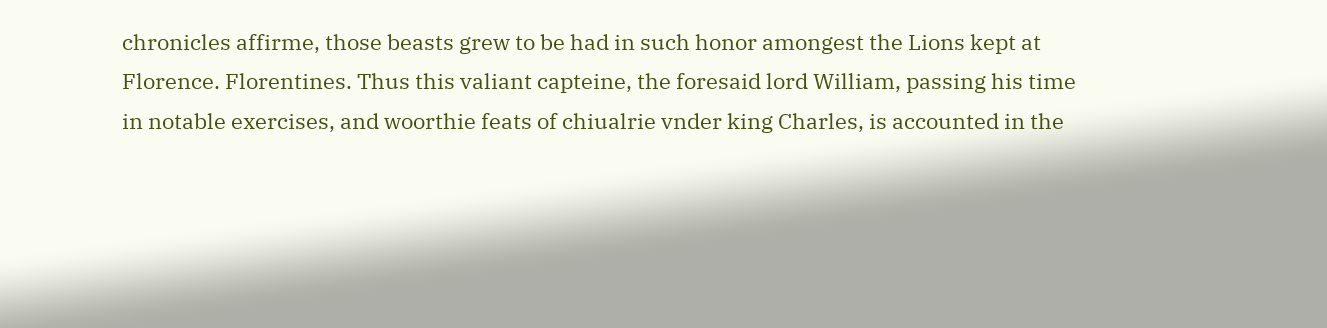chronicles affirme, those beasts grew to be had in such honor amongest the Lions kept at Florence. Florentines. Thus this valiant capteine, the foresaid lord William, passing his time in notable exercises, and woorthie feats of chiualrie vnder king Charles, is accounted in the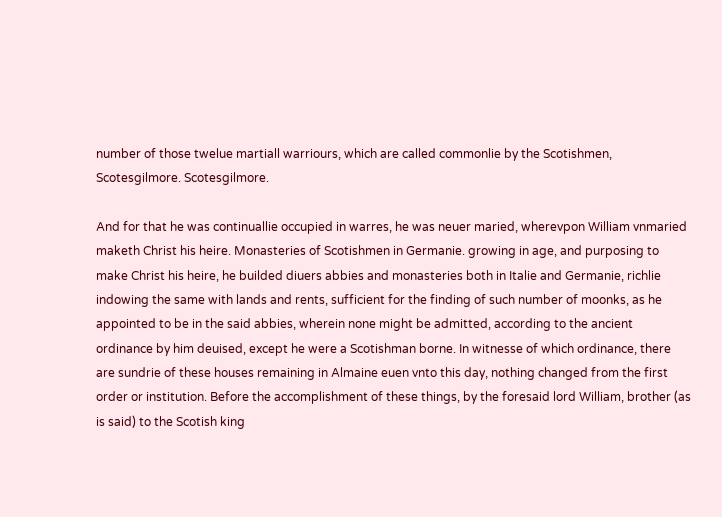number of those twelue martiall warriours, which are called commonlie by the Scotishmen, Scotesgilmore. Scotesgilmore.

And for that he was continuallie occupied in warres, he was neuer maried, wherevpon William vnmaried maketh Christ his heire. Monasteries of Scotishmen in Germanie. growing in age, and purposing to make Christ his heire, he builded diuers abbies and monasteries both in Italie and Germanie, richlie indowing the same with lands and rents, sufficient for the finding of such number of moonks, as he appointed to be in the said abbies, wherein none might be admitted, according to the ancient ordinance by him deuised, except he were a Scotishman borne. In witnesse of which ordinance, there are sundrie of these houses remaining in Almaine euen vnto this day, nothing changed from the first order or institution. Before the accomplishment of these things, by the foresaid lord William, brother (as is said) to the Scotish king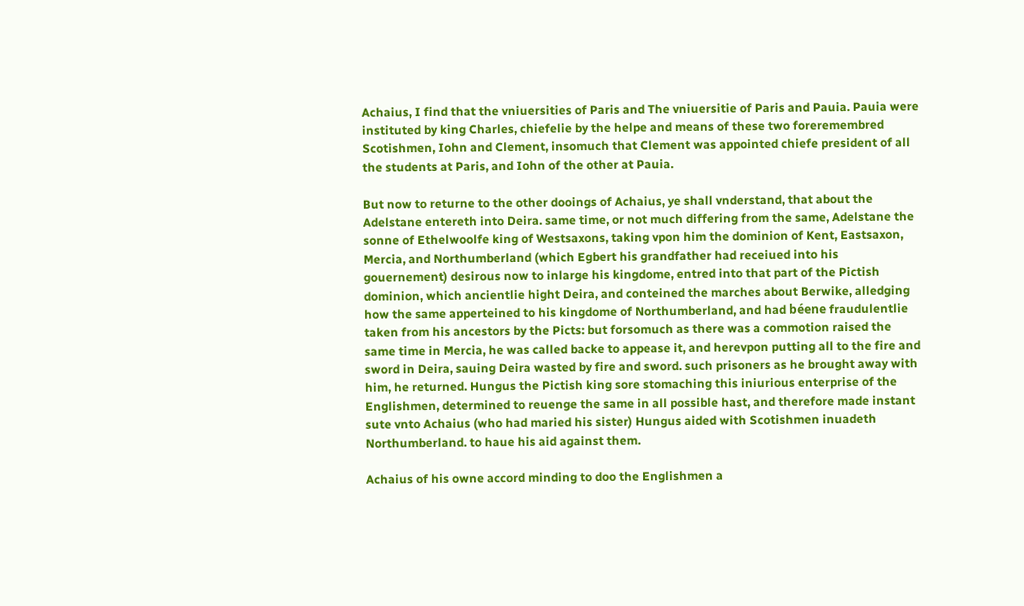Achaius, I find that the vniuersities of Paris and The vniuersitie of Paris and Pauia. Pauia were instituted by king Charles, chiefelie by the helpe and means of these two foreremembred Scotishmen, Iohn and Clement, insomuch that Clement was appointed chiefe president of all the students at Paris, and Iohn of the other at Pauia.

But now to returne to the other dooings of Achaius, ye shall vnderstand, that about the Adelstane entereth into Deira. same time, or not much differing from the same, Adelstane the sonne of Ethelwoolfe king of Westsaxons, taking vpon him the dominion of Kent, Eastsaxon, Mercia, and Northumberland (which Egbert his grandfather had receiued into his gouernement) desirous now to inlarge his kingdome, entred into that part of the Pictish dominion, which ancientlie hight Deira, and conteined the marches about Berwike, alledging how the same apperteined to his kingdome of Northumberland, and had béene fraudulentlie taken from his ancestors by the Picts: but forsomuch as there was a commotion raised the same time in Mercia, he was called backe to appease it, and herevpon putting all to the fire and sword in Deira, sauing Deira wasted by fire and sword. such prisoners as he brought away with him, he returned. Hungus the Pictish king sore stomaching this iniurious enterprise of the Englishmen, determined to reuenge the same in all possible hast, and therefore made instant sute vnto Achaius (who had maried his sister) Hungus aided with Scotishmen inuadeth Northumberland. to haue his aid against them.

Achaius of his owne accord minding to doo the Englishmen a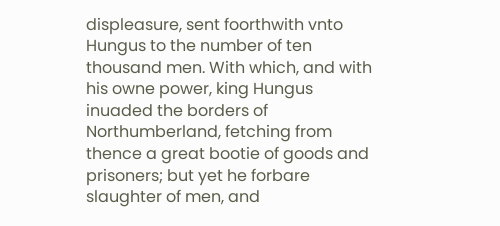displeasure, sent foorthwith vnto Hungus to the number of ten thousand men. With which, and with his owne power, king Hungus inuaded the borders of Northumberland, fetching from thence a great bootie of goods and prisoners; but yet he forbare slaughter of men, and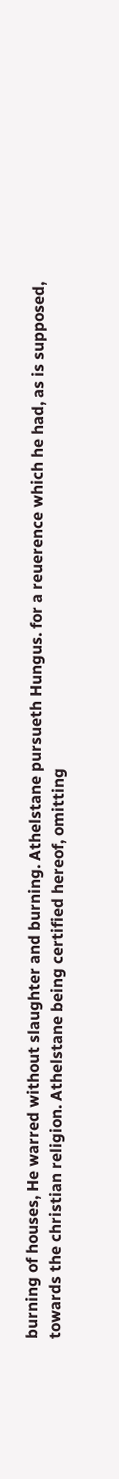burning of houses, He warred without slaughter and burning. Athelstane pursueth Hungus. for a reuerence which he had, as is supposed, towards the christian religion. Athelstane being certified hereof, omitting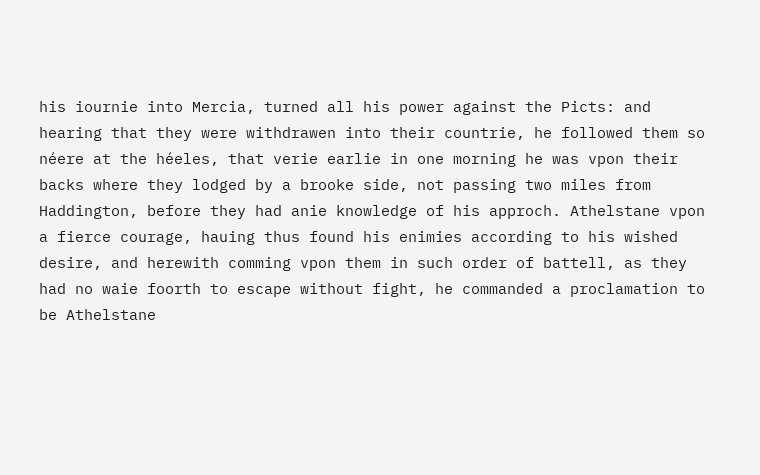his iournie into Mercia, turned all his power against the Picts: and hearing that they were withdrawen into their countrie, he followed them so néere at the héeles, that verie earlie in one morning he was vpon their backs where they lodged by a brooke side, not passing two miles from Haddington, before they had anie knowledge of his approch. Athelstane vpon a fierce courage, hauing thus found his enimies according to his wished desire, and herewith comming vpon them in such order of battell, as they had no waie foorth to escape without fight, he commanded a proclamation to be Athelstane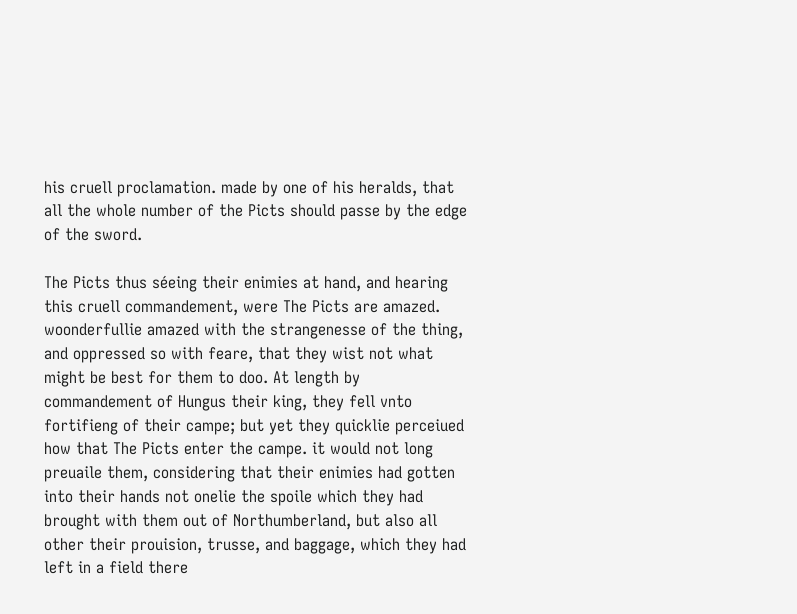his cruell proclamation. made by one of his heralds, that all the whole number of the Picts should passe by the edge of the sword.

The Picts thus séeing their enimies at hand, and hearing this cruell commandement, were The Picts are amazed. woonderfullie amazed with the strangenesse of the thing, and oppressed so with feare, that they wist not what might be best for them to doo. At length by commandement of Hungus their king, they fell vnto fortifieng of their campe; but yet they quicklie perceiued how that The Picts enter the campe. it would not long preuaile them, considering that their enimies had gotten into their hands not onelie the spoile which they had brought with them out of Northumberland, but also all other their prouision, trusse, and baggage, which they had left in a field there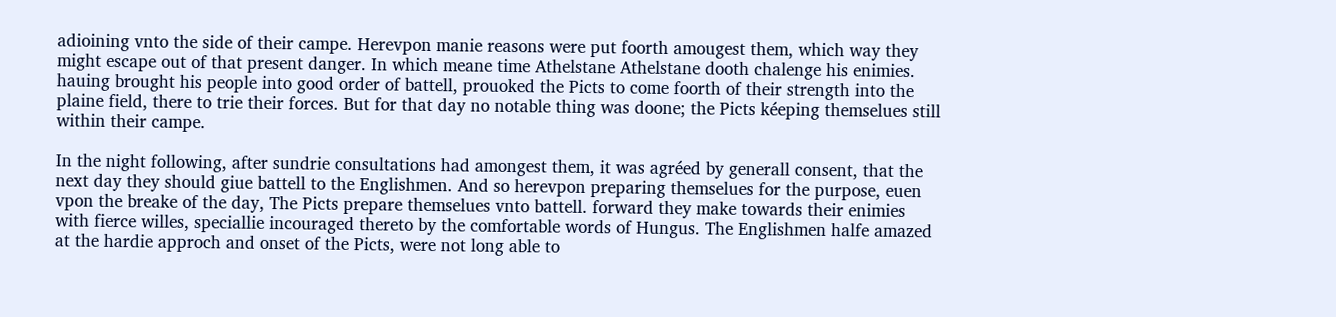adioining vnto the side of their campe. Herevpon manie reasons were put foorth amougest them, which way they might escape out of that present danger. In which meane time Athelstane Athelstane dooth chalenge his enimies. hauing brought his people into good order of battell, prouoked the Picts to come foorth of their strength into the plaine field, there to trie their forces. But for that day no notable thing was doone; the Picts kéeping themselues still within their campe.

In the night following, after sundrie consultations had amongest them, it was agréed by generall consent, that the next day they should giue battell to the Englishmen. And so herevpon preparing themselues for the purpose, euen vpon the breake of the day, The Picts prepare themselues vnto battell. forward they make towards their enimies with fierce willes, speciallie incouraged thereto by the comfortable words of Hungus. The Englishmen halfe amazed at the hardie approch and onset of the Picts, were not long able to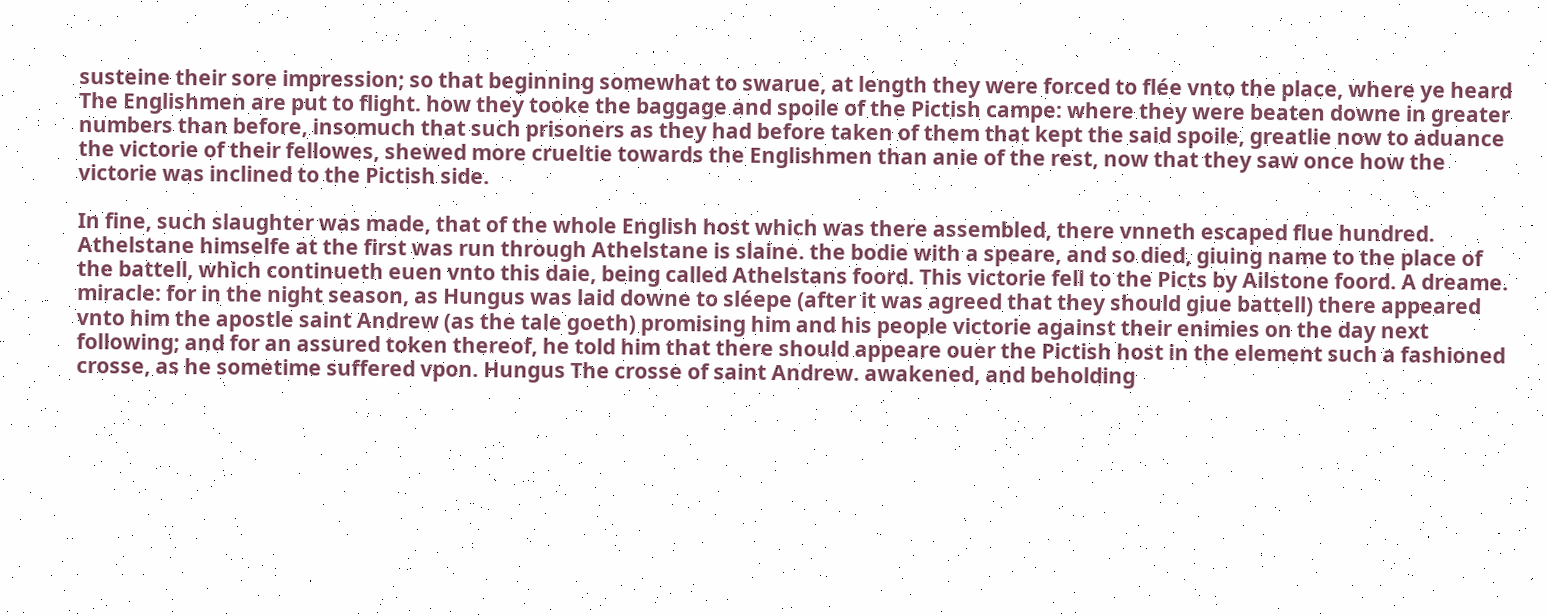susteine their sore impression; so that beginning somewhat to swarue, at length they were forced to flée vnto the place, where ye heard The Englishmen are put to flight. how they tooke the baggage and spoile of the Pictish campe: where they were beaten downe in greater numbers than before, insomuch that such prisoners as they had before taken of them that kept the said spoile, greatlie now to aduance the victorie of their fellowes, shewed more crueltie towards the Englishmen than anie of the rest, now that they saw once how the victorie was inclined to the Pictish side.

In fine, such slaughter was made, that of the whole English host which was there assembled, there vnneth escaped flue hundred. Athelstane himselfe at the first was run through Athelstane is slaine. the bodie with a speare, and so died, giuing name to the place of the battell, which continueth euen vnto this daie, being called Athelstans foord. This victorie fell to the Picts by Ailstone foord. A dreame. miracle: for in the night season, as Hungus was laid downe to sléepe (after it was agreed that they should giue battell) there appeared vnto him the apostle saint Andrew (as the tale goeth) promising him and his people victorie against their enimies on the day next following; and for an assured token thereof, he told him that there should appeare ouer the Pictish host in the element such a fashioned crosse, as he sometime suffered vpon. Hungus The crosse of saint Andrew. awakened, and beholding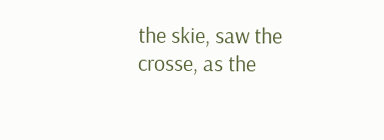the skie, saw the crosse, as the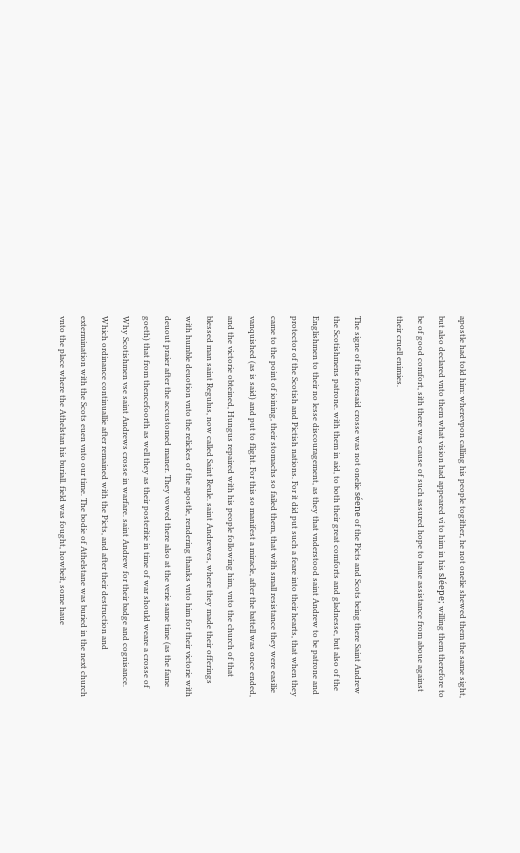apostle had told him: wherevpon calling his people togither, he not onelie shewed them the same sight, but also declared vnto them what vision had appeared vi to him in his sléepe; willing them therefore to be of good comfort, sith there was cause of such assured hope to haue assistance from aboue against their cruell enimies.

The signe of the foresaid crosse was not onelie séene of the Picts and Scots being there Saint Andrew the Scotishmens patrone. with them in aid, to both their great comforts and gladnesse, but also of the Englishmen to their no lesse discouragement, as they that vnderstood saint Andrew to be patrone and protector of the Scotish and Pictish nations. For it did put such a feare into their hearts, that when they came to the point of ioining, their stomachs so failed them, that with small resistance they were easilie vanquished (as is said) and put to flight. For this so manifest a miracle, after the battell was once ended, and the victorie obteined, Hungus repaired with his people following him, vnto the church of that blessed man saint Regulus, now called Saint Reule. saint Andrewes, where they made their offerings with humble deuotion vnto the relickes of the apostle, rendering thanks vnto him for their victorie with deuout praier after the accustomed maner. They vowed there also at the verie same time (as the fame goeth) that from thencefoorth as well they as their posteritie in time of war should weare a crosse of Why Scotishmen vse saint Andrews crosse in warfare. saint Andrew for their badge and cognisance. Which ordinance continuallie after remained with the Picts, and after their destruction and extermination with the Scots euen vnto our time. The bodie of Athelstane was buried in the next church vnto the place where the Athelstan his buriall. field was fought, howbeit, some haue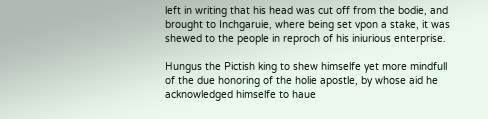left in writing that his head was cut off from the bodie, and brought to Inchgaruie, where being set vpon a stake, it was shewed to the people in reproch of his iniurious enterprise.

Hungus the Pictish king to shew himselfe yet more mindfull of the due honoring of the holie apostle, by whose aid he acknowledged himselfe to haue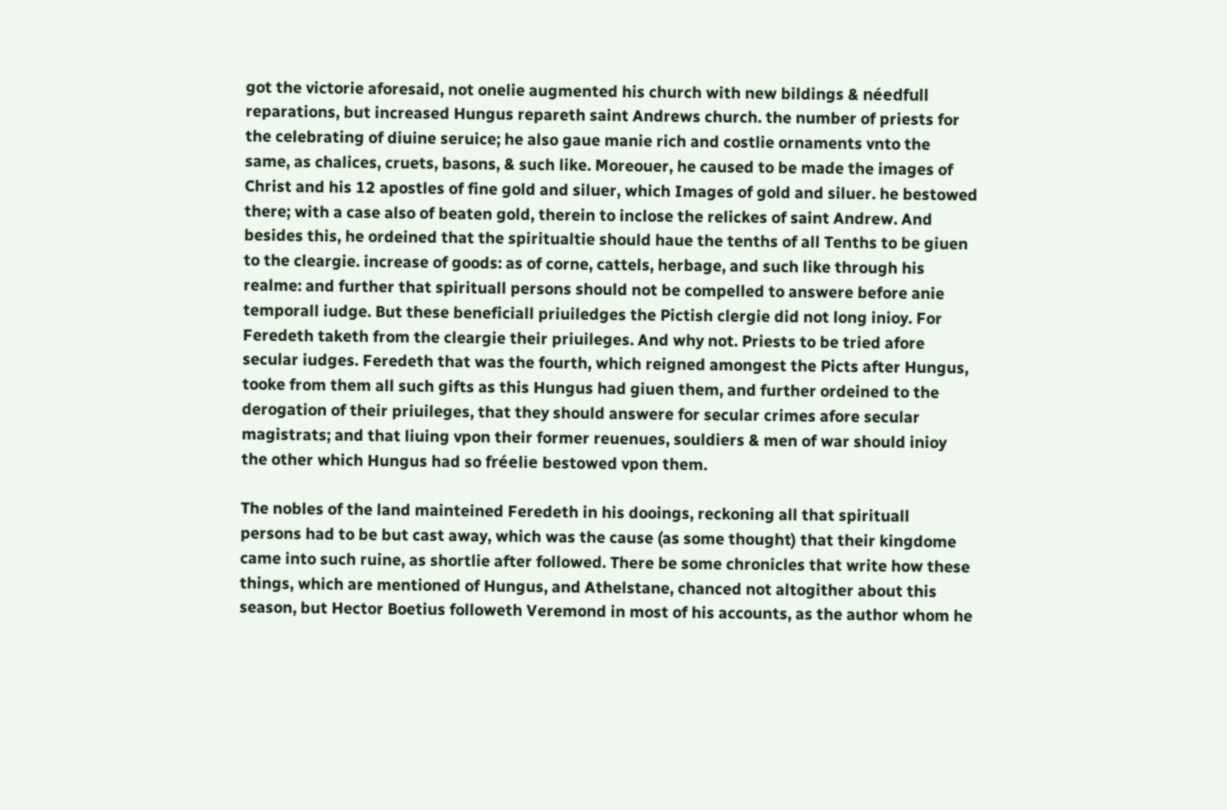got the victorie aforesaid, not onelie augmented his church with new bildings & néedfull reparations, but increased Hungus repareth saint Andrews church. the number of priests for the celebrating of diuine seruice; he also gaue manie rich and costlie ornaments vnto the same, as chalices, cruets, basons, & such like. Moreouer, he caused to be made the images of Christ and his 12 apostles of fine gold and siluer, which Images of gold and siluer. he bestowed there; with a case also of beaten gold, therein to inclose the relickes of saint Andrew. And besides this, he ordeined that the spiritualtie should haue the tenths of all Tenths to be giuen to the cleargie. increase of goods: as of corne, cattels, herbage, and such like through his realme: and further that spirituall persons should not be compelled to answere before anie temporall iudge. But these beneficiall priuiledges the Pictish clergie did not long inioy. For Feredeth taketh from the cleargie their priuileges. And why not. Priests to be tried afore secular iudges. Feredeth that was the fourth, which reigned amongest the Picts after Hungus, tooke from them all such gifts as this Hungus had giuen them, and further ordeined to the derogation of their priuileges, that they should answere for secular crimes afore secular magistrats; and that liuing vpon their former reuenues, souldiers & men of war should inioy the other which Hungus had so fréelie bestowed vpon them.

The nobles of the land mainteined Feredeth in his dooings, reckoning all that spirituall persons had to be but cast away, which was the cause (as some thought) that their kingdome came into such ruine, as shortlie after followed. There be some chronicles that write how these things, which are mentioned of Hungus, and Athelstane, chanced not altogither about this season, but Hector Boetius followeth Veremond in most of his accounts, as the author whom he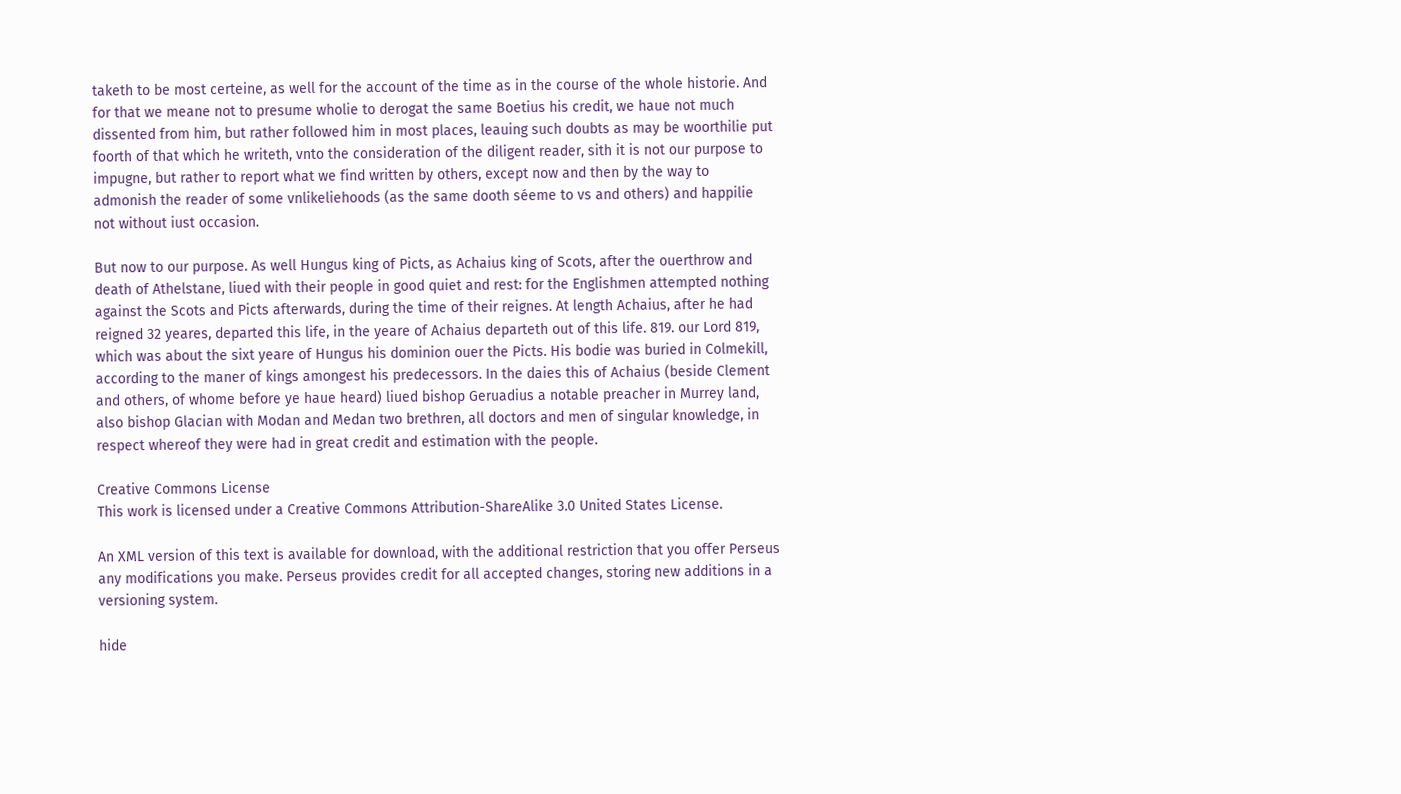taketh to be most certeine, as well for the account of the time as in the course of the whole historie. And for that we meane not to presume wholie to derogat the same Boetius his credit, we haue not much dissented from him, but rather followed him in most places, leauing such doubts as may be woorthilie put foorth of that which he writeth, vnto the consideration of the diligent reader, sith it is not our purpose to impugne, but rather to report what we find written by others, except now and then by the way to admonish the reader of some vnlikeliehoods (as the same dooth séeme to vs and others) and happilie not without iust occasion.

But now to our purpose. As well Hungus king of Picts, as Achaius king of Scots, after the ouerthrow and death of Athelstane, liued with their people in good quiet and rest: for the Englishmen attempted nothing against the Scots and Picts afterwards, during the time of their reignes. At length Achaius, after he had reigned 32 yeares, departed this life, in the yeare of Achaius departeth out of this life. 819. our Lord 819, which was about the sixt yeare of Hungus his dominion ouer the Picts. His bodie was buried in Colmekill, according to the maner of kings amongest his predecessors. In the daies this of Achaius (beside Clement and others, of whome before ye haue heard) liued bishop Geruadius a notable preacher in Murrey land, also bishop Glacian with Modan and Medan two brethren, all doctors and men of singular knowledge, in respect whereof they were had in great credit and estimation with the people.

Creative Commons License
This work is licensed under a Creative Commons Attribution-ShareAlike 3.0 United States License.

An XML version of this text is available for download, with the additional restriction that you offer Perseus any modifications you make. Perseus provides credit for all accepted changes, storing new additions in a versioning system.

hide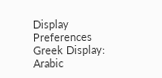Display Preferences
Greek Display:
Arabic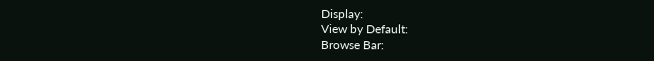Display:
View by Default:
Browse Bar: